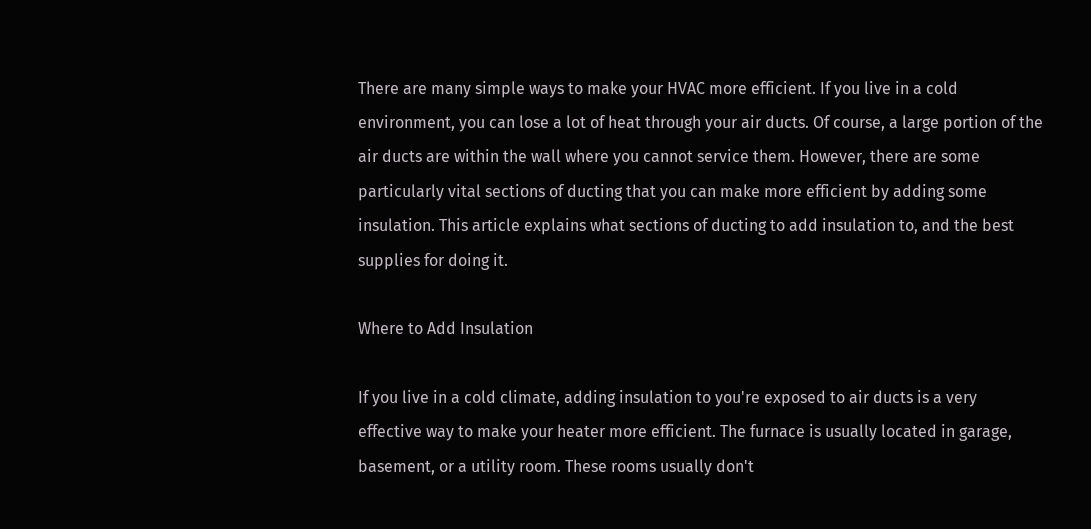There are many simple ways to make your HVAC more efficient. If you live in a cold environment, you can lose a lot of heat through your air ducts. Of course, a large portion of the air ducts are within the wall where you cannot service them. However, there are some particularly vital sections of ducting that you can make more efficient by adding some insulation. This article explains what sections of ducting to add insulation to, and the best supplies for doing it.

Where to Add Insulation

If you live in a cold climate, adding insulation to you're exposed to air ducts is a very effective way to make your heater more efficient. The furnace is usually located in garage, basement, or a utility room. These rooms usually don't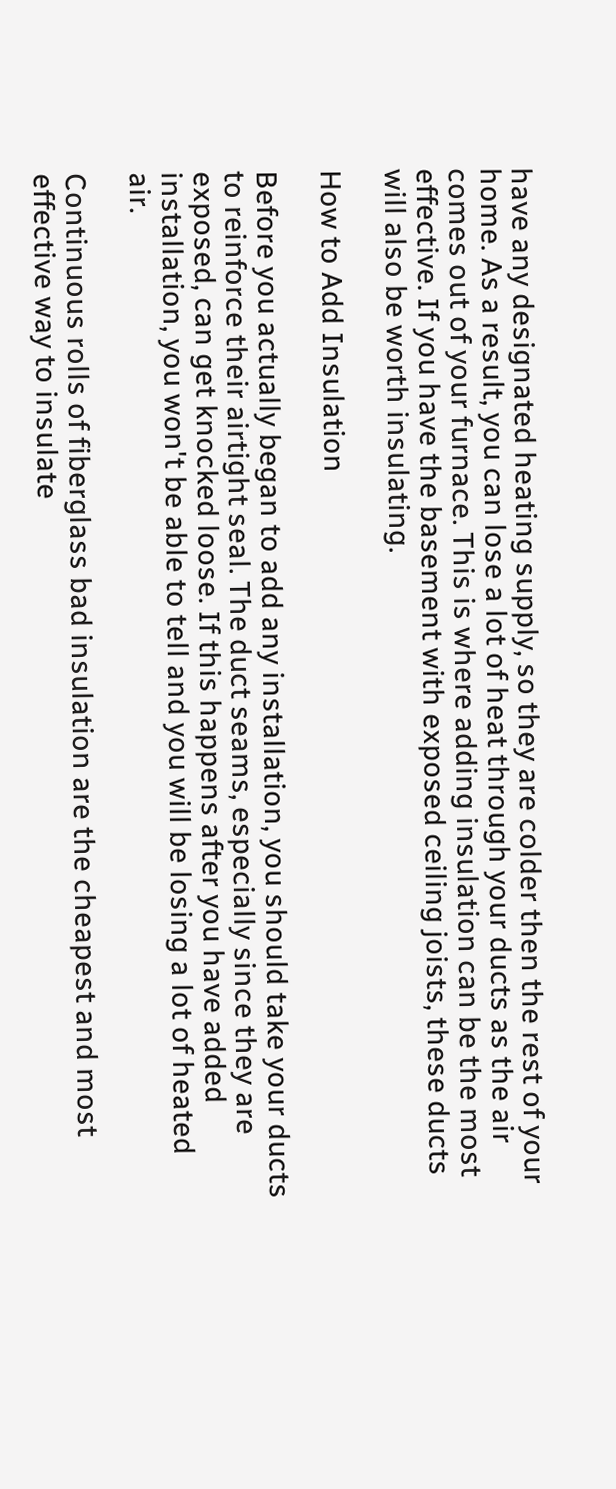have any designated heating supply, so they are colder then the rest of your home. As a result, you can lose a lot of heat through your ducts as the air comes out of your furnace. This is where adding insulation can be the most effective. If you have the basement with exposed ceiling joists, these ducts will also be worth insulating.

How to Add Insulation

Before you actually began to add any installation, you should take your ducts to reinforce their airtight seal. The duct seams, especially since they are exposed, can get knocked loose. If this happens after you have added installation, you won't be able to tell and you will be losing a lot of heated air.

Continuous rolls of fiberglass bad insulation are the cheapest and most effective way to insulate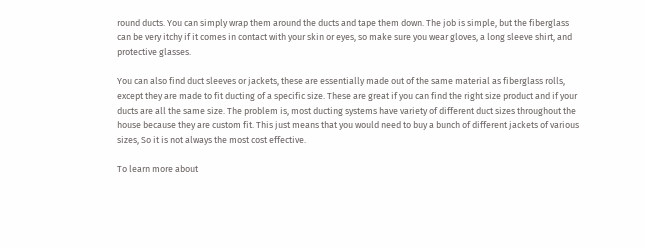round ducts. You can simply wrap them around the ducts and tape them down. The job is simple, but the fiberglass can be very itchy if it comes in contact with your skin or eyes, so make sure you wear gloves, a long sleeve shirt, and protective glasses.

You can also find duct sleeves or jackets, these are essentially made out of the same material as fiberglass rolls, except they are made to fit ducting of a specific size. These are great if you can find the right size product and if your ducts are all the same size. The problem is, most ducting systems have variety of different duct sizes throughout the house because they are custom fit. This just means that you would need to buy a bunch of different jackets of various sizes, So it is not always the most cost effective.

To learn more about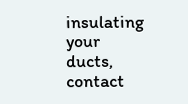insulating your ducts, contact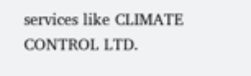services like CLIMATE CONTROL LTD.